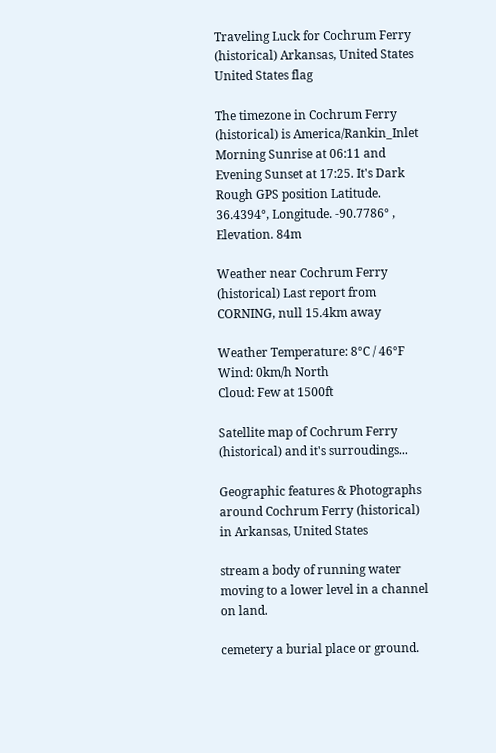Traveling Luck for Cochrum Ferry (historical) Arkansas, United States United States flag

The timezone in Cochrum Ferry (historical) is America/Rankin_Inlet
Morning Sunrise at 06:11 and Evening Sunset at 17:25. It's Dark
Rough GPS position Latitude. 36.4394°, Longitude. -90.7786° , Elevation. 84m

Weather near Cochrum Ferry (historical) Last report from CORNING, null 15.4km away

Weather Temperature: 8°C / 46°F
Wind: 0km/h North
Cloud: Few at 1500ft

Satellite map of Cochrum Ferry (historical) and it's surroudings...

Geographic features & Photographs around Cochrum Ferry (historical) in Arkansas, United States

stream a body of running water moving to a lower level in a channel on land.

cemetery a burial place or ground.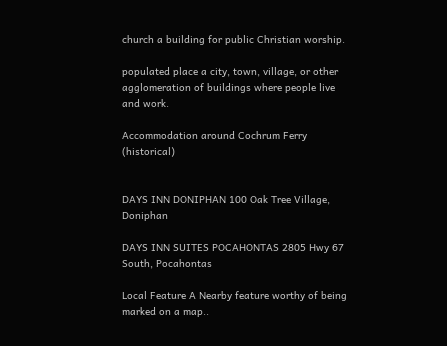church a building for public Christian worship.

populated place a city, town, village, or other agglomeration of buildings where people live and work.

Accommodation around Cochrum Ferry (historical)


DAYS INN DONIPHAN 100 Oak Tree Village, Doniphan

DAYS INN SUITES POCAHONTAS 2805 Hwy 67 South, Pocahontas

Local Feature A Nearby feature worthy of being marked on a map..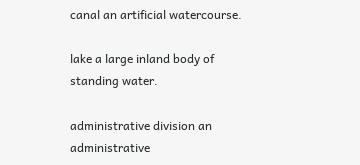canal an artificial watercourse.

lake a large inland body of standing water.

administrative division an administrative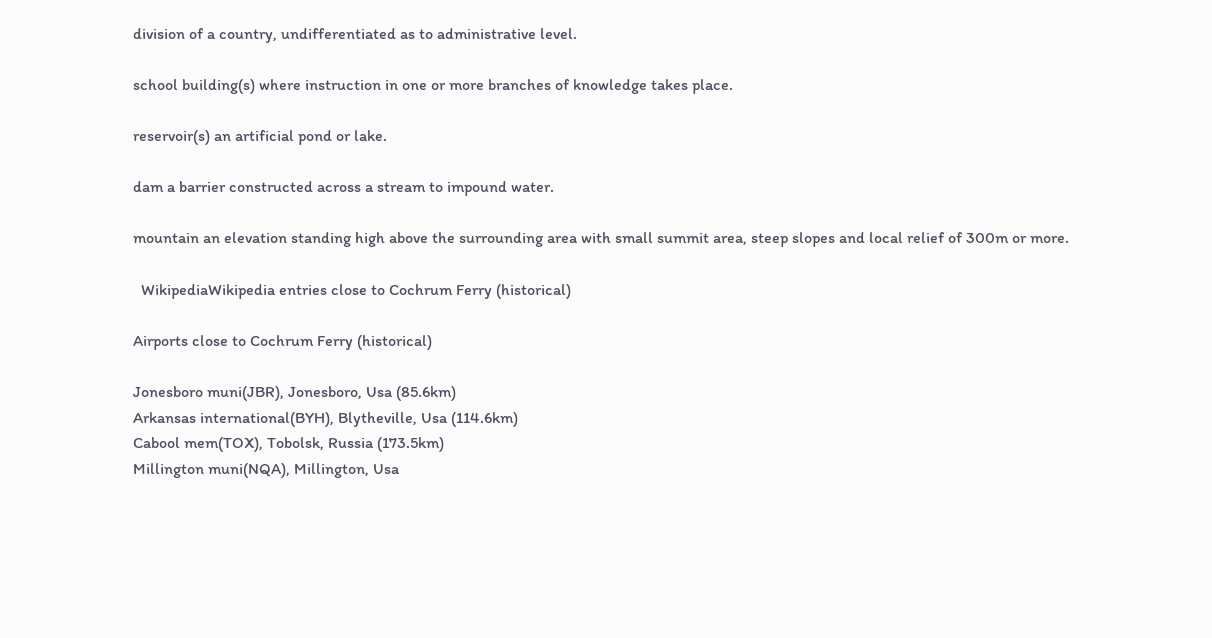division of a country, undifferentiated as to administrative level.

school building(s) where instruction in one or more branches of knowledge takes place.

reservoir(s) an artificial pond or lake.

dam a barrier constructed across a stream to impound water.

mountain an elevation standing high above the surrounding area with small summit area, steep slopes and local relief of 300m or more.

  WikipediaWikipedia entries close to Cochrum Ferry (historical)

Airports close to Cochrum Ferry (historical)

Jonesboro muni(JBR), Jonesboro, Usa (85.6km)
Arkansas international(BYH), Blytheville, Usa (114.6km)
Cabool mem(TOX), Tobolsk, Russia (173.5km)
Millington muni(NQA), Millington, Usa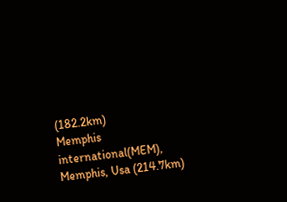(182.2km)
Memphis international(MEM), Memphis, Usa (214.7km)